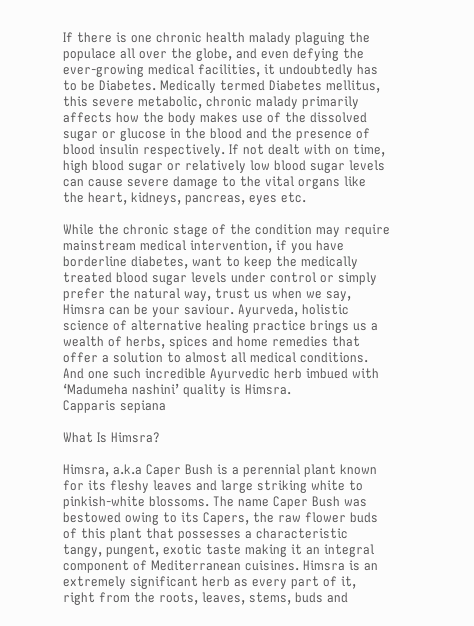If there is one chronic health malady plaguing the populace all over the globe, and even defying the ever-growing medical facilities, it undoubtedly has to be Diabetes. Medically termed Diabetes mellitus, this severe metabolic, chronic malady primarily affects how the body makes use of the dissolved sugar or glucose in the blood and the presence of blood insulin respectively. If not dealt with on time, high blood sugar or relatively low blood sugar levels can cause severe damage to the vital organs like the heart, kidneys, pancreas, eyes etc.

While the chronic stage of the condition may require mainstream medical intervention, if you have borderline diabetes, want to keep the medically treated blood sugar levels under control or simply prefer the natural way, trust us when we say, Himsra can be your saviour. Ayurveda, holistic science of alternative healing practice brings us a wealth of herbs, spices and home remedies that offer a solution to almost all medical conditions. And one such incredible Ayurvedic herb imbued with ‘Madumeha nashini’ quality is Himsra.
Capparis sepiana

What Is Himsra?

Himsra, a.k.a Caper Bush is a perennial plant known for its fleshy leaves and large striking white to pinkish-white blossoms. The name Caper Bush was bestowed owing to its Capers, the raw flower buds of this plant that possesses a characteristic tangy, pungent, exotic taste making it an integral component of Mediterranean cuisines. Himsra is an extremely significant herb as every part of it, right from the roots, leaves, stems, buds and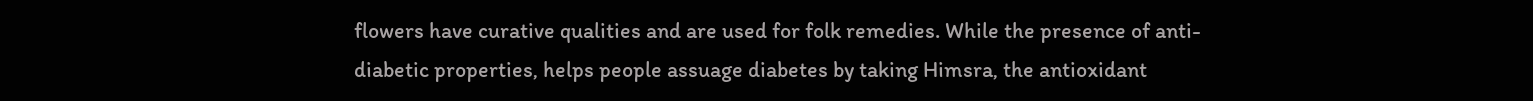flowers have curative qualities and are used for folk remedies. While the presence of anti-diabetic properties, helps people assuage diabetes by taking Himsra, the antioxidant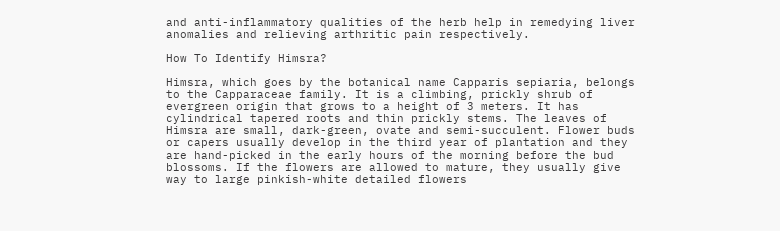and anti-inflammatory qualities of the herb help in remedying liver anomalies and relieving arthritic pain respectively.

How To Identify Himsra?

Himsra, which goes by the botanical name Capparis sepiaria, belongs to the Capparaceae family. It is a climbing, prickly shrub of evergreen origin that grows to a height of 3 meters. It has cylindrical tapered roots and thin prickly stems. The leaves of Himsra are small, dark-green, ovate and semi-succulent. Flower buds or capers usually develop in the third year of plantation and they are hand-picked in the early hours of the morning before the bud blossoms. If the flowers are allowed to mature, they usually give way to large pinkish-white detailed flowers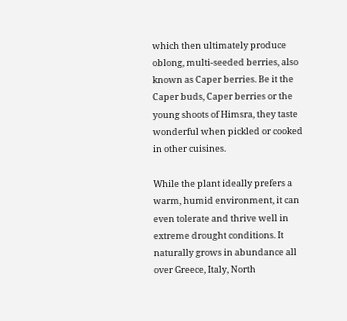which then ultimately produce oblong, multi-seeded berries, also known as Caper berries. Be it the Caper buds, Caper berries or the young shoots of Himsra, they taste wonderful when pickled or cooked in other cuisines.

While the plant ideally prefers a warm, humid environment, it can even tolerate and thrive well in extreme drought conditions. It naturally grows in abundance all over Greece, Italy, North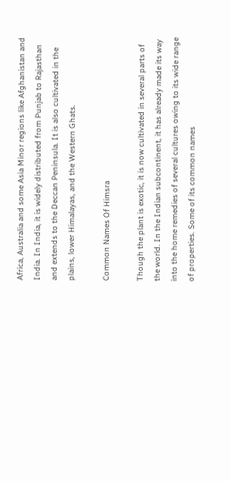Africa, Australia and some Asia Minor regions like Afghanistan and India. In India, it is widely distributed from Punjab to Rajasthan and extends to the Deccan Peninsula. It is also cultivated in the plains, lower Himalayas, and the Western Ghats.

Common Names Of Himsra

Though the plant is exotic, it is now cultivated in several parts of the world. In the Indian subcontinent, it has already made its way into the home remedies of several cultures owing to its wide range of properties. Some of its common names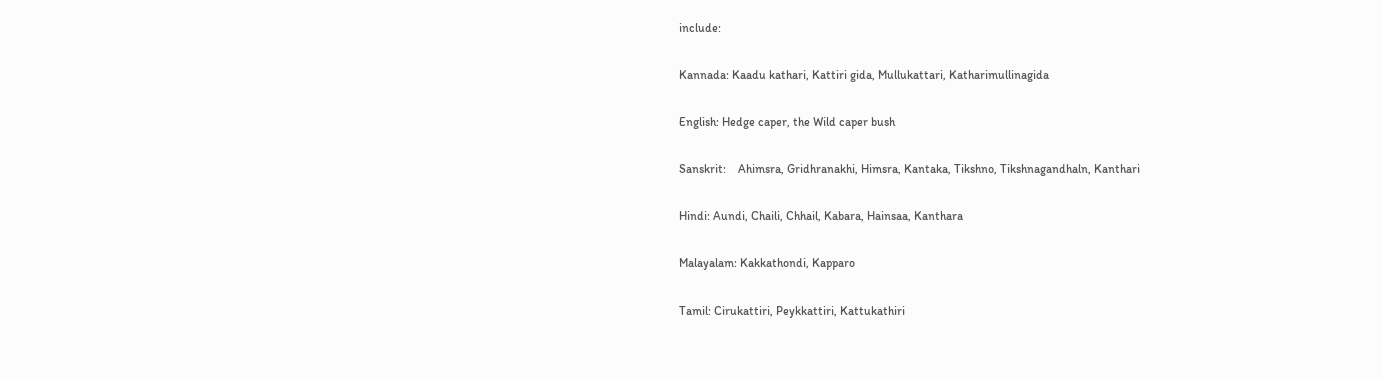include:

Kannada: Kaadu kathari, Kattiri gida, Mullukattari, Katharimullinagida

English: Hedge caper, the Wild caper bush

Sanskrit:    Ahimsra, Gridhranakhi, Himsra, Kantaka, Tikshno, Tikshnagandhaln, Kanthari

Hindi: Aundi, Chaili, Chhail, Kabara, Hainsaa, Kanthara

Malayalam: Kakkathondi, Kapparo

Tamil: Cirukattiri, Peykkattiri, Kattukathiri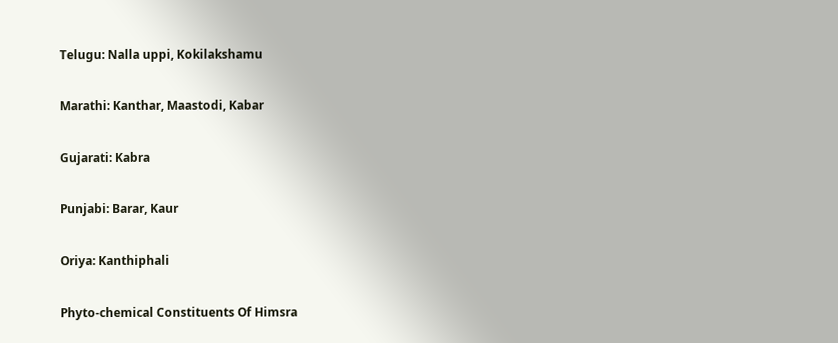Telugu: Nalla uppi, Kokilakshamu

Marathi: Kanthar, Maastodi, Kabar

Gujarati: Kabra

Punjabi: Barar, Kaur

Oriya: Kanthiphali

Phyto-chemical Constituents Of Himsra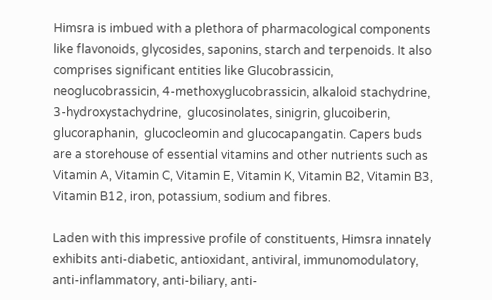Himsra is imbued with a plethora of pharmacological components like flavonoids, glycosides, saponins, starch and terpenoids. It also comprises significant entities like Glucobrassicin, neoglucobrassicin, 4-methoxyglucobrassicin, alkaloid stachydrine, 3-hydroxystachydrine,  glucosinolates, sinigrin, glucoiberin, glucoraphanin,  glucocleomin and glucocapangatin. Capers buds are a storehouse of essential vitamins and other nutrients such as Vitamin A, Vitamin C, Vitamin E, Vitamin K, Vitamin B2, Vitamin B3,  Vitamin B12, iron, potassium, sodium and fibres.

Laden with this impressive profile of constituents, Himsra innately exhibits anti-diabetic, antioxidant, antiviral, immunomodulatory, anti-inflammatory, anti-biliary, anti-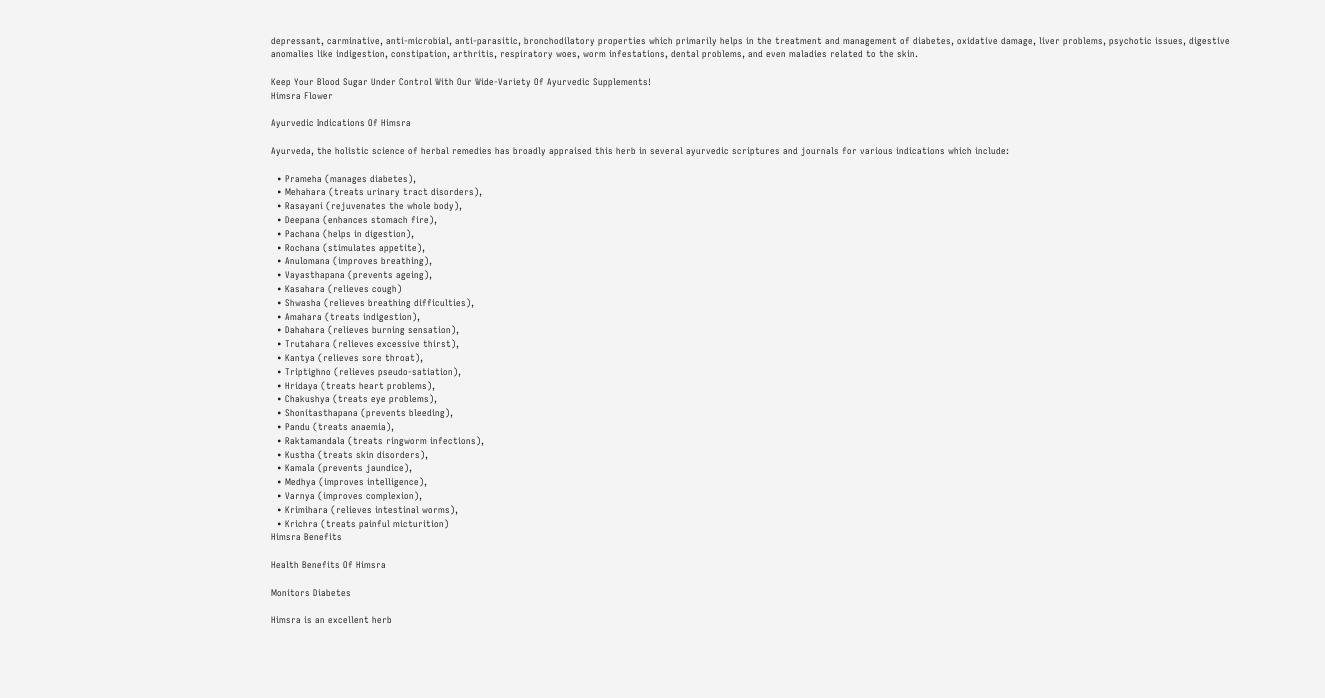depressant, carminative, anti-microbial, anti-parasitic, bronchodilatory properties which primarily helps in the treatment and management of diabetes, oxidative damage, liver problems, psychotic issues, digestive anomalies like indigestion, constipation, arthritis, respiratory woes, worm infestations, dental problems, and even maladies related to the skin.

Keep Your Blood Sugar Under Control With Our Wide-Variety Of Ayurvedic Supplements!
Himsra Flower

Ayurvedic Indications Of Himsra

Ayurveda, the holistic science of herbal remedies has broadly appraised this herb in several ayurvedic scriptures and journals for various indications which include:

  • Prameha (manages diabetes),
  • Mehahara (treats urinary tract disorders),
  • Rasayani (rejuvenates the whole body),
  • Deepana (enhances stomach fire),
  • Pachana (helps in digestion),
  • Rochana (stimulates appetite),
  • Anulomana (improves breathing),
  • Vayasthapana (prevents ageing),
  • Kasahara (relieves cough)
  • Shwasha (relieves breathing difficulties),
  • Amahara (treats indigestion),
  • Dahahara (relieves burning sensation),
  • Trutahara (relieves excessive thirst),
  • Kantya (relieves sore throat),
  • Triptighno (relieves pseudo-satiation),
  • Hridaya (treats heart problems),
  • Chakushya (treats eye problems),
  • Shonitasthapana (prevents bleeding),
  • Pandu (treats anaemia),
  • Raktamandala (treats ringworm infections),
  • Kustha (treats skin disorders),
  • Kamala (prevents jaundice),
  • Medhya (improves intelligence),
  • Varnya (improves complexion),
  • Krimihara (relieves intestinal worms),
  • Krichra (treats painful micturition)
Himsra Benefits

Health Benefits Of Himsra

Monitors Diabetes

Himsra is an excellent herb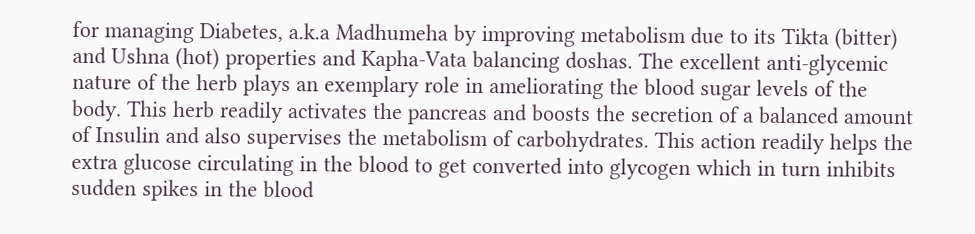for managing Diabetes, a.k.a Madhumeha by improving metabolism due to its Tikta (bitter) and Ushna (hot) properties and Kapha-Vata balancing doshas. The excellent anti-glycemic nature of the herb plays an exemplary role in ameliorating the blood sugar levels of the body. This herb readily activates the pancreas and boosts the secretion of a balanced amount of Insulin and also supervises the metabolism of carbohydrates. This action readily helps the extra glucose circulating in the blood to get converted into glycogen which in turn inhibits sudden spikes in the blood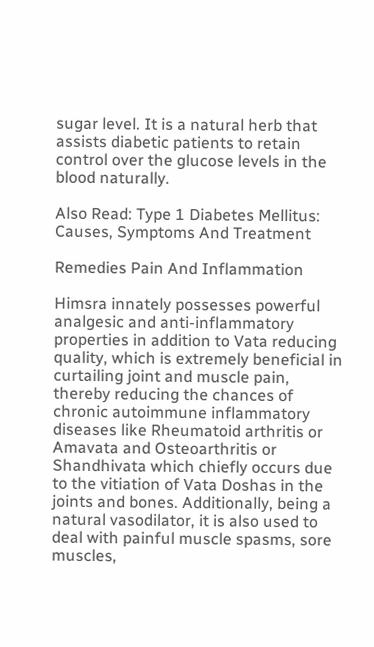sugar level. It is a natural herb that assists diabetic patients to retain control over the glucose levels in the blood naturally.

Also Read: Type 1 Diabetes Mellitus: Causes, Symptoms And Treatment

Remedies Pain And Inflammation

Himsra innately possesses powerful analgesic and anti-inflammatory properties in addition to Vata reducing quality, which is extremely beneficial in curtailing joint and muscle pain, thereby reducing the chances of chronic autoimmune inflammatory diseases like Rheumatoid arthritis or Amavata and Osteoarthritis or Shandhivata which chiefly occurs due to the vitiation of Vata Doshas in the joints and bones. Additionally, being a natural vasodilator, it is also used to deal with painful muscle spasms, sore muscles,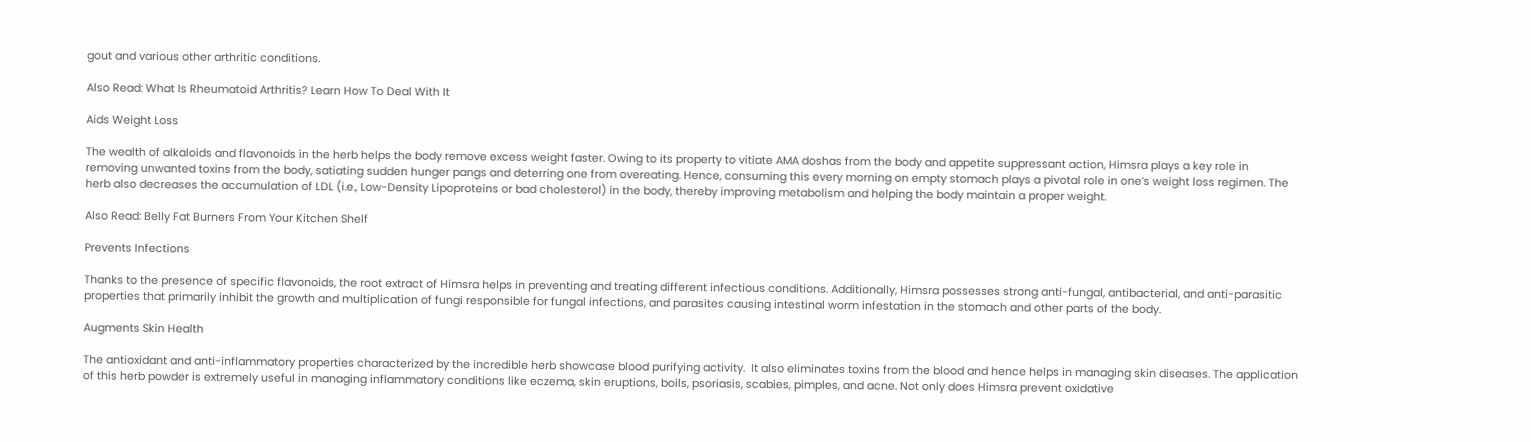gout and various other arthritic conditions.

Also Read: What Is Rheumatoid Arthritis? Learn How To Deal With It

Aids Weight Loss

The wealth of alkaloids and flavonoids in the herb helps the body remove excess weight faster. Owing to its property to vitiate AMA doshas from the body and appetite suppressant action, Himsra plays a key role in removing unwanted toxins from the body, satiating sudden hunger pangs and deterring one from overeating. Hence, consuming this every morning on empty stomach plays a pivotal role in one’s weight loss regimen. The herb also decreases the accumulation of LDL (i.e., Low-Density Lipoproteins or bad cholesterol) in the body, thereby improving metabolism and helping the body maintain a proper weight.

Also Read: Belly Fat Burners From Your Kitchen Shelf

Prevents Infections

Thanks to the presence of specific flavonoids, the root extract of Himsra helps in preventing and treating different infectious conditions. Additionally, Himsra possesses strong anti-fungal, antibacterial, and anti-parasitic properties that primarily inhibit the growth and multiplication of fungi responsible for fungal infections, and parasites causing intestinal worm infestation in the stomach and other parts of the body.

Augments Skin Health

The antioxidant and anti-inflammatory properties characterized by the incredible herb showcase blood purifying activity.  It also eliminates toxins from the blood and hence helps in managing skin diseases. The application of this herb powder is extremely useful in managing inflammatory conditions like eczema, skin eruptions, boils, psoriasis, scabies, pimples, and acne. Not only does Himsra prevent oxidative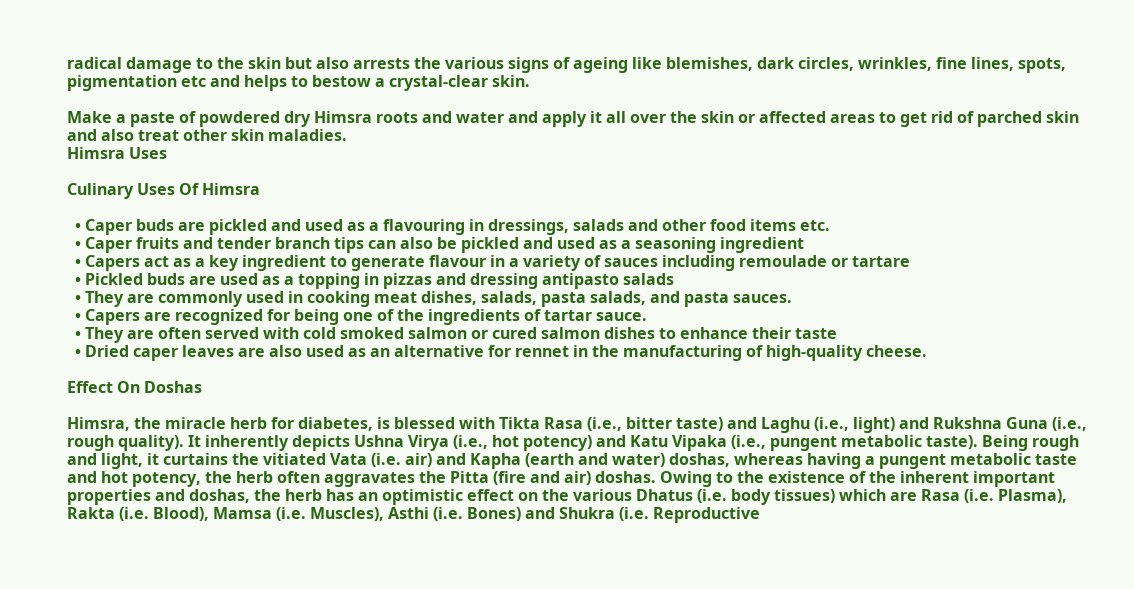radical damage to the skin but also arrests the various signs of ageing like blemishes, dark circles, wrinkles, fine lines, spots, pigmentation etc and helps to bestow a crystal-clear skin.

Make a paste of powdered dry Himsra roots and water and apply it all over the skin or affected areas to get rid of parched skin and also treat other skin maladies.
Himsra Uses

Culinary Uses Of Himsra

  • Caper buds are pickled and used as a flavouring in dressings, salads and other food items etc.
  • Caper fruits and tender branch tips can also be pickled and used as a seasoning ingredient
  • Capers act as a key ingredient to generate flavour in a variety of sauces including remoulade or tartare
  • Pickled buds are used as a topping in pizzas and dressing antipasto salads
  • They are commonly used in cooking meat dishes, salads, pasta salads, and pasta sauces.
  • Capers are recognized for being one of the ingredients of tartar sauce.
  • They are often served with cold smoked salmon or cured salmon dishes to enhance their taste
  • Dried caper leaves are also used as an alternative for rennet in the manufacturing of high-quality cheese.

Effect On Doshas

Himsra, the miracle herb for diabetes, is blessed with Tikta Rasa (i.e., bitter taste) and Laghu (i.e., light) and Rukshna Guna (i.e., rough quality). It inherently depicts Ushna Virya (i.e., hot potency) and Katu Vipaka (i.e., pungent metabolic taste). Being rough and light, it curtains the vitiated Vata (i.e. air) and Kapha (earth and water) doshas, whereas having a pungent metabolic taste and hot potency, the herb often aggravates the Pitta (fire and air) doshas. Owing to the existence of the inherent important properties and doshas, the herb has an optimistic effect on the various Dhatus (i.e. body tissues) which are Rasa (i.e. Plasma), Rakta (i.e. Blood), Mamsa (i.e. Muscles), Asthi (i.e. Bones) and Shukra (i.e. Reproductive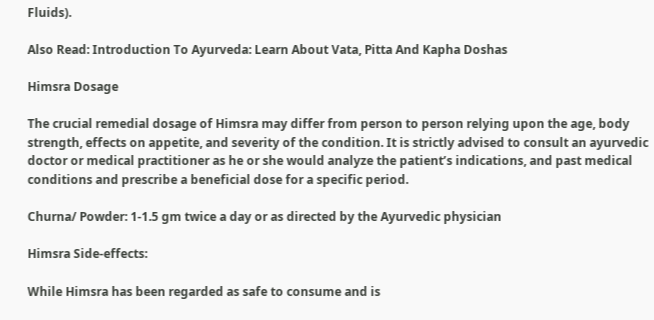Fluids).

Also Read: Introduction To Ayurveda: Learn About Vata, Pitta And Kapha Doshas

Himsra Dosage

The crucial remedial dosage of Himsra may differ from person to person relying upon the age, body strength, effects on appetite, and severity of the condition. It is strictly advised to consult an ayurvedic doctor or medical practitioner as he or she would analyze the patient’s indications, and past medical conditions and prescribe a beneficial dose for a specific period.

Churna/ Powder: 1-1.5 gm twice a day or as directed by the Ayurvedic physician

Himsra Side-effects:

While Himsra has been regarded as safe to consume and is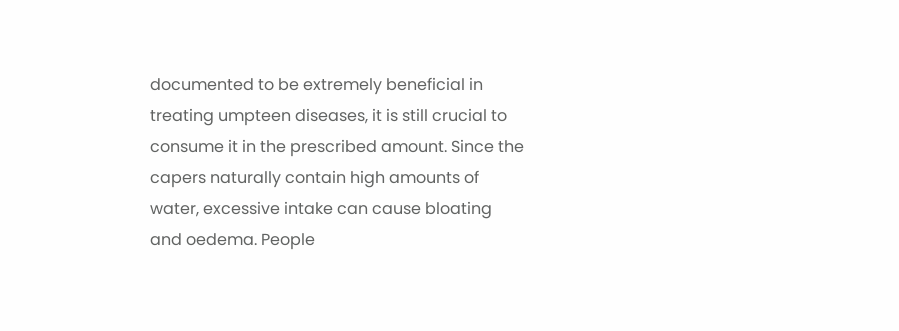documented to be extremely beneficial in treating umpteen diseases, it is still crucial to consume it in the prescribed amount. Since the capers naturally contain high amounts of water, excessive intake can cause bloating and oedema. People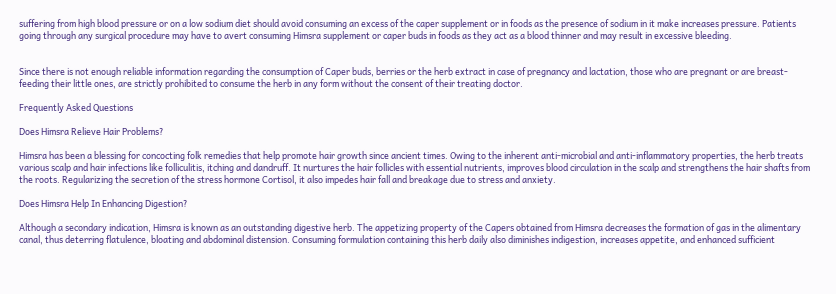suffering from high blood pressure or on a low sodium diet should avoid consuming an excess of the caper supplement or in foods as the presence of sodium in it make increases pressure. Patients going through any surgical procedure may have to avert consuming Himsra supplement or caper buds in foods as they act as a blood thinner and may result in excessive bleeding.


Since there is not enough reliable information regarding the consumption of Caper buds, berries or the herb extract in case of pregnancy and lactation, those who are pregnant or are breast-feeding their little ones, are strictly prohibited to consume the herb in any form without the consent of their treating doctor.

Frequently Asked Questions

Does Himsra Relieve Hair Problems?

Himsra has been a blessing for concocting folk remedies that help promote hair growth since ancient times. Owing to the inherent anti-microbial and anti-inflammatory properties, the herb treats various scalp and hair infections like folliculitis, itching and dandruff. It nurtures the hair follicles with essential nutrients, improves blood circulation in the scalp and strengthens the hair shafts from the roots. Regularizing the secretion of the stress hormone Cortisol, it also impedes hair fall and breakage due to stress and anxiety.

Does Himsra Help In Enhancing Digestion?

Although a secondary indication, Himsra is known as an outstanding digestive herb. The appetizing property of the Capers obtained from Himsra decreases the formation of gas in the alimentary canal, thus deterring flatulence, bloating and abdominal distension. Consuming formulation containing this herb daily also diminishes indigestion, increases appetite, and enhanced sufficient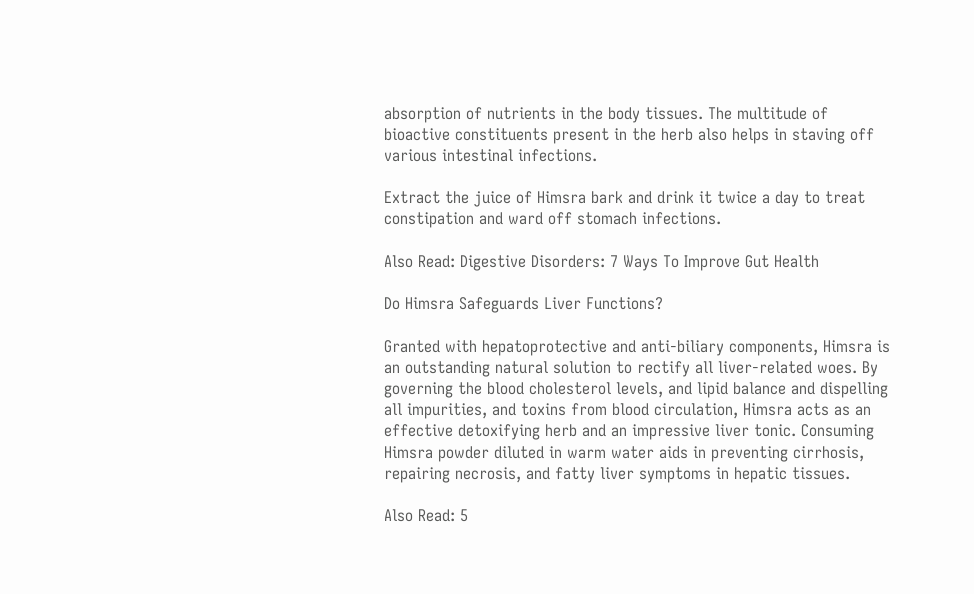absorption of nutrients in the body tissues. The multitude of bioactive constituents present in the herb also helps in staving off various intestinal infections.

Extract the juice of Himsra bark and drink it twice a day to treat constipation and ward off stomach infections.

Also Read: Digestive Disorders: 7 Ways To Improve Gut Health

Do Himsra Safeguards Liver Functions?

Granted with hepatoprotective and anti-biliary components, Himsra is an outstanding natural solution to rectify all liver-related woes. By governing the blood cholesterol levels, and lipid balance and dispelling all impurities, and toxins from blood circulation, Himsra acts as an effective detoxifying herb and an impressive liver tonic. Consuming Himsra powder diluted in warm water aids in preventing cirrhosis, repairing necrosis, and fatty liver symptoms in hepatic tissues.

Also Read: 5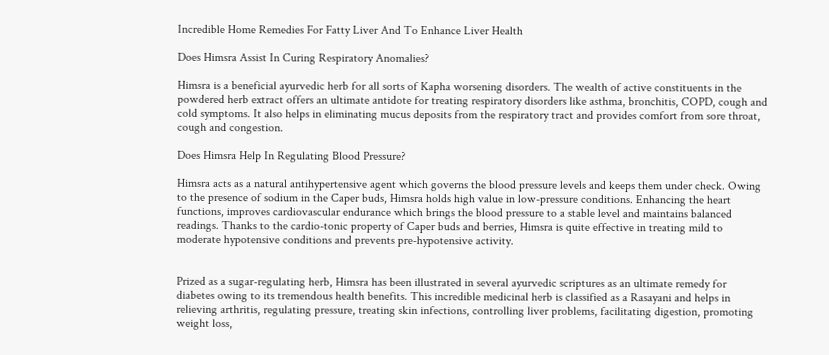Incredible Home Remedies For Fatty Liver And To Enhance Liver Health

Does Himsra Assist In Curing Respiratory Anomalies?

Himsra is a beneficial ayurvedic herb for all sorts of Kapha worsening disorders. The wealth of active constituents in the powdered herb extract offers an ultimate antidote for treating respiratory disorders like asthma, bronchitis, COPD, cough and cold symptoms. It also helps in eliminating mucus deposits from the respiratory tract and provides comfort from sore throat, cough and congestion.

Does Himsra Help In Regulating Blood Pressure?

Himsra acts as a natural antihypertensive agent which governs the blood pressure levels and keeps them under check. Owing to the presence of sodium in the Caper buds, Himsra holds high value in low-pressure conditions. Enhancing the heart functions, improves cardiovascular endurance which brings the blood pressure to a stable level and maintains balanced readings. Thanks to the cardio-tonic property of Caper buds and berries, Himsra is quite effective in treating mild to moderate hypotensive conditions and prevents pre-hypotensive activity.


Prized as a sugar-regulating herb, Himsra has been illustrated in several ayurvedic scriptures as an ultimate remedy for diabetes owing to its tremendous health benefits. This incredible medicinal herb is classified as a Rasayani and helps in relieving arthritis, regulating pressure, treating skin infections, controlling liver problems, facilitating digestion, promoting weight loss,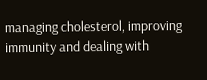managing cholesterol, improving immunity and dealing with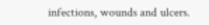infections, wounds and ulcers.